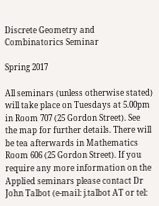Discrete Geometry and Combinatorics Seminar

Spring 2017

All seminars (unless otherwise stated) will take place on Tuesdays at 5.00pm in Room 707 (25 Gordon Street). See the map for further details. There will be tea afterwards in Mathematics Room 606 (25 Gordon Street). If you require any more information on the Applied seminars please contact Dr John Talbot (e-mail: j.talbot AT or tel: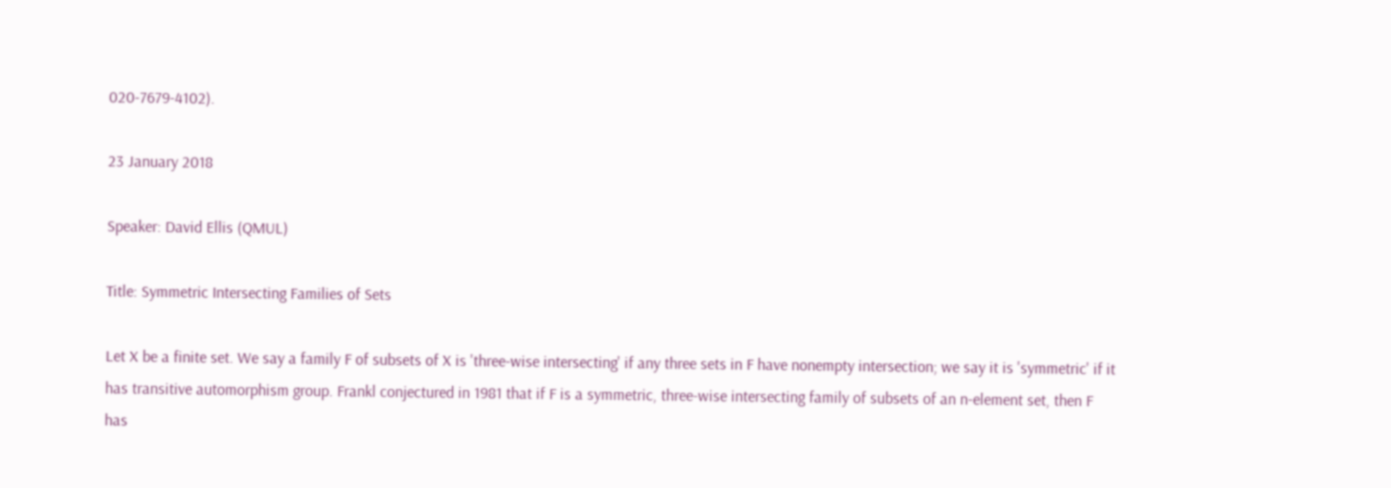020-7679-4102).

23 January 2018

Speaker: David Ellis (QMUL)

Title: Symmetric Intersecting Families of Sets

Let X be a finite set. We say a family F of subsets of X is 'three-wise intersecting' if any three sets in F have nonempty intersection; we say it is 'symmetric' if it has transitive automorphism group. Frankl conjectured in 1981 that if F is a symmetric, three-wise intersecting family of subsets of an n-element set, then F has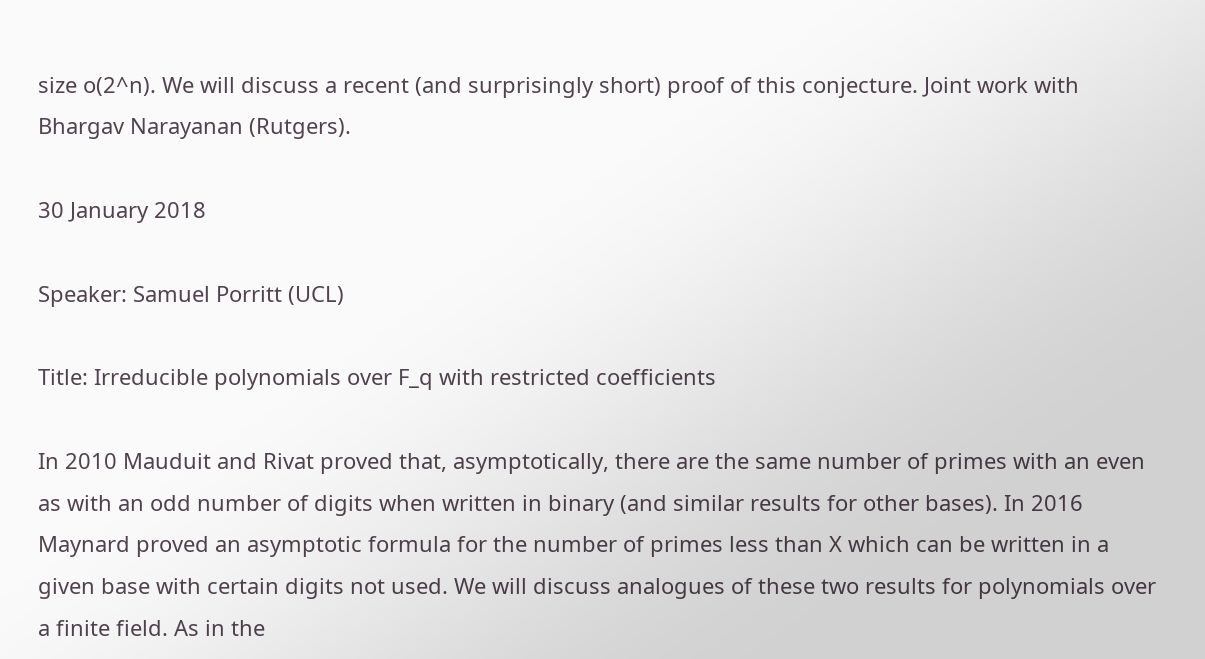size o(2^n). We will discuss a recent (and surprisingly short) proof of this conjecture. Joint work with Bhargav Narayanan (Rutgers).

30 January 2018

Speaker: Samuel Porritt (UCL)

Title: Irreducible polynomials over F_q with restricted coefficients

In 2010 Mauduit and Rivat proved that, asymptotically, there are the same number of primes with an even as with an odd number of digits when written in binary (and similar results for other bases). In 2016 Maynard proved an asymptotic formula for the number of primes less than X which can be written in a given base with certain digits not used. We will discuss analogues of these two results for polynomials over a finite field. As in the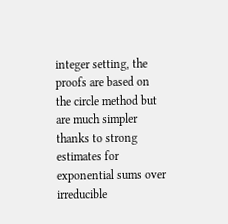integer setting, the proofs are based on the circle method but are much simpler thanks to strong estimates for exponential sums over irreducible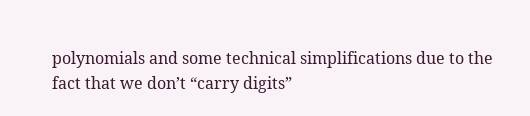polynomials and some technical simplifications due to the fact that we don’t “carry digits”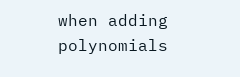when adding polynomials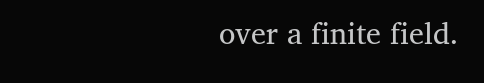over a finite field.